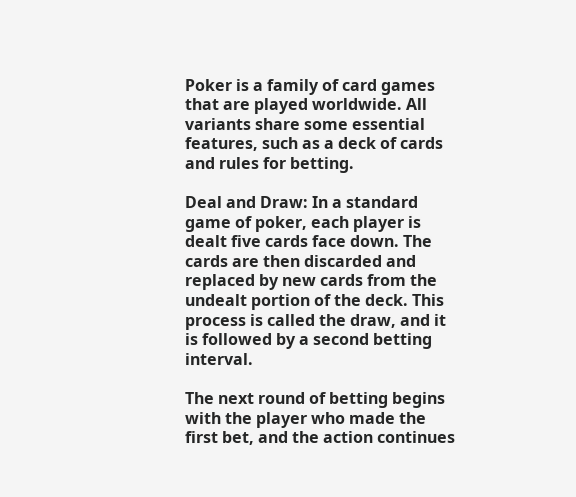Poker is a family of card games that are played worldwide. All variants share some essential features, such as a deck of cards and rules for betting.

Deal and Draw: In a standard game of poker, each player is dealt five cards face down. The cards are then discarded and replaced by new cards from the undealt portion of the deck. This process is called the draw, and it is followed by a second betting interval.

The next round of betting begins with the player who made the first bet, and the action continues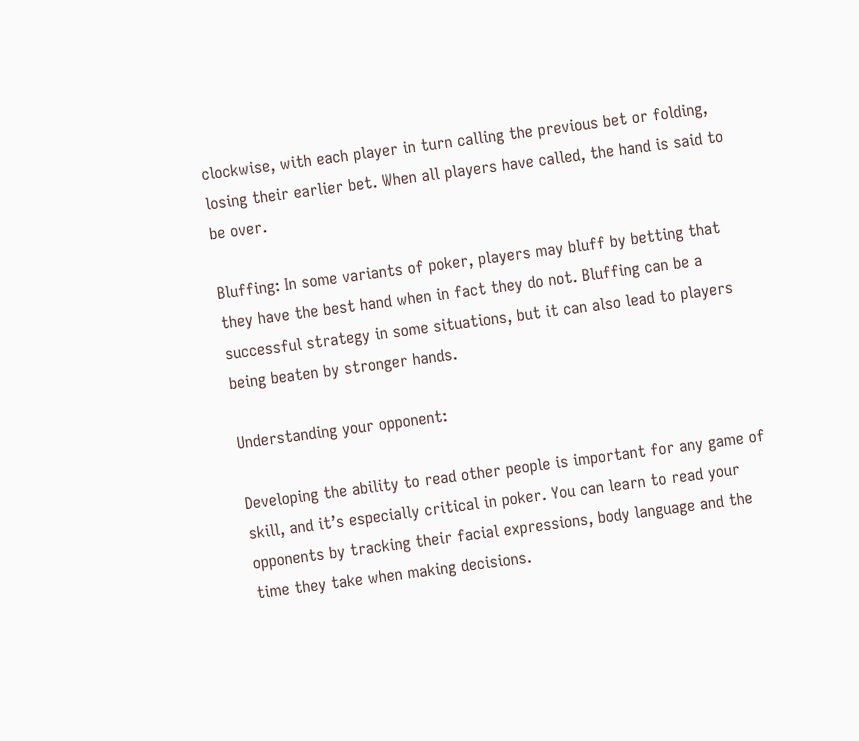clockwise, with each player in turn calling the previous bet or folding, losing their earlier bet. When all players have called, the hand is said to be over.

Bluffing: In some variants of poker, players may bluff by betting that they have the best hand when in fact they do not. Bluffing can be a successful strategy in some situations, but it can also lead to players being beaten by stronger hands.

Understanding your opponent:

Developing the ability to read other people is important for any game of skill, and it’s especially critical in poker. You can learn to read your opponents by tracking their facial expressions, body language and the time they take when making decisions.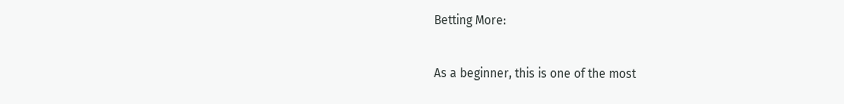Betting More:

As a beginner, this is one of the most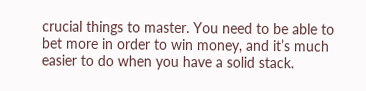crucial things to master. You need to be able to bet more in order to win money, and it’s much easier to do when you have a solid stack.